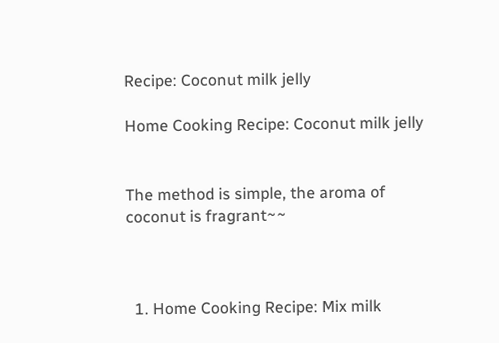Recipe: Coconut milk jelly

Home Cooking Recipe: Coconut milk jelly


The method is simple, the aroma of coconut is fragrant~~



  1. Home Cooking Recipe: Mix milk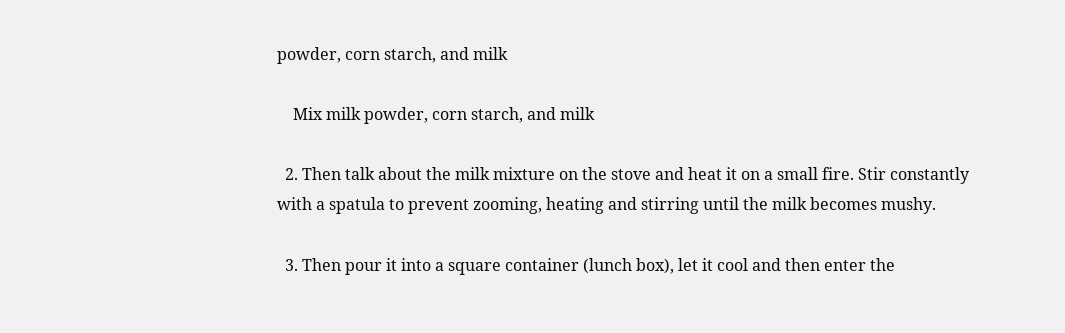powder, corn starch, and milk

    Mix milk powder, corn starch, and milk

  2. Then talk about the milk mixture on the stove and heat it on a small fire. Stir constantly with a spatula to prevent zooming, heating and stirring until the milk becomes mushy.

  3. Then pour it into a square container (lunch box), let it cool and then enter the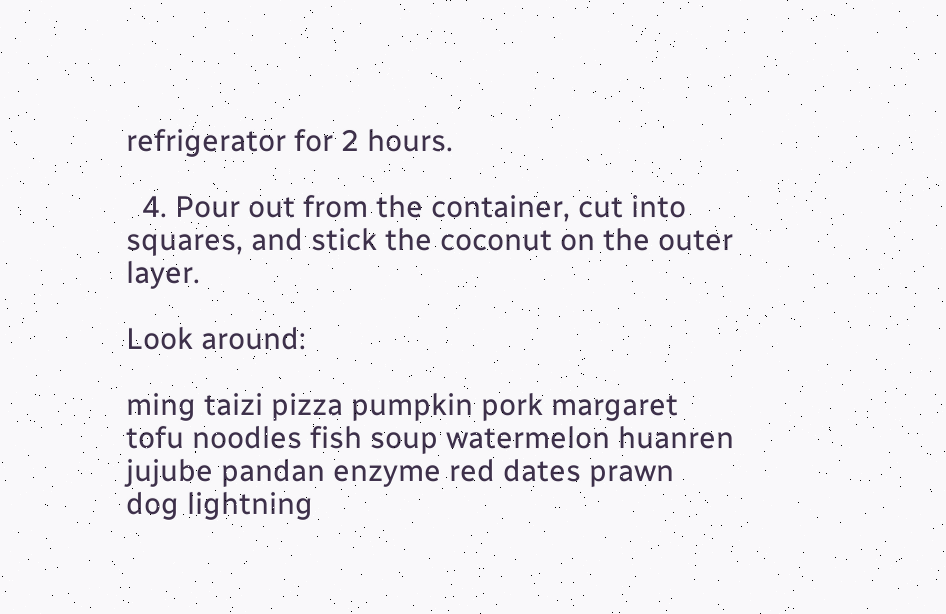refrigerator for 2 hours.

  4. Pour out from the container, cut into squares, and stick the coconut on the outer layer.

Look around:

ming taizi pizza pumpkin pork margaret tofu noodles fish soup watermelon huanren jujube pandan enzyme red dates prawn dog lightning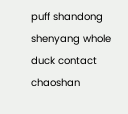puff shandong shenyang whole duck contact chaoshan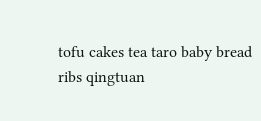tofu cakes tea taro baby bread ribs qingtuan